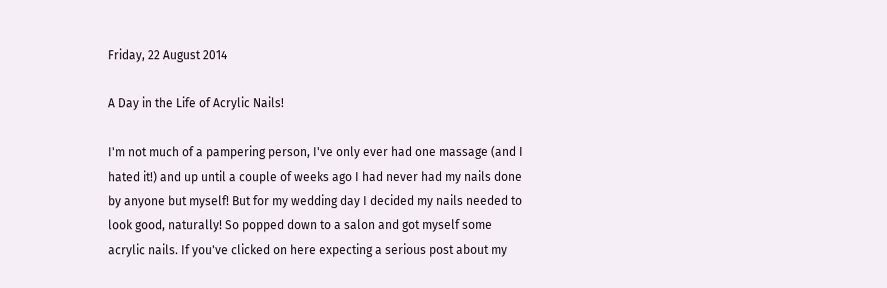Friday, 22 August 2014

A Day in the Life of Acrylic Nails!

I'm not much of a pampering person, I've only ever had one massage (and I hated it!) and up until a couple of weeks ago I had never had my nails done by anyone but myself! But for my wedding day I decided my nails needed to look good, naturally! So popped down to a salon and got myself some acrylic nails. If you've clicked on here expecting a serious post about my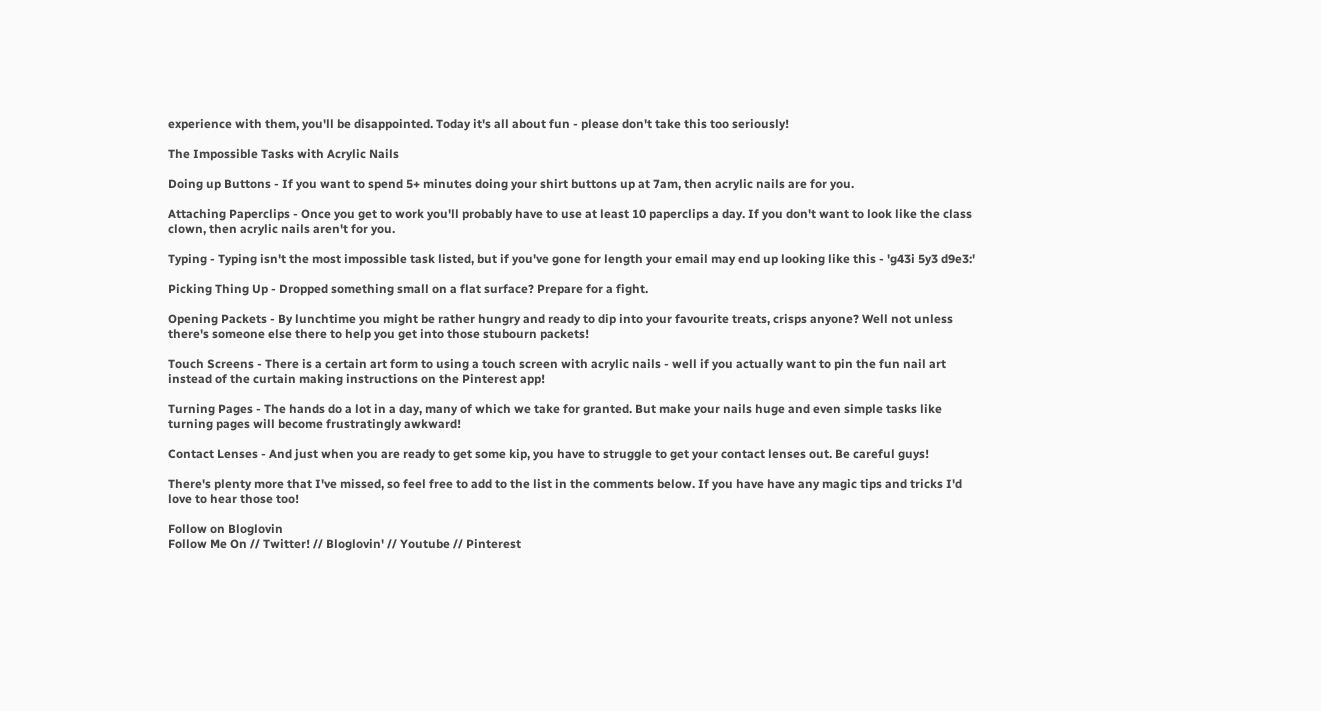experience with them, you'll be disappointed. Today it's all about fun - please don't take this too seriously!

The Impossible Tasks with Acrylic Nails

Doing up Buttons - If you want to spend 5+ minutes doing your shirt buttons up at 7am, then acrylic nails are for you.

Attaching Paperclips - Once you get to work you'll probably have to use at least 10 paperclips a day. If you don't want to look like the class clown, then acrylic nails aren't for you.

Typing - Typing isn't the most impossible task listed, but if you've gone for length your email may end up looking like this - 'g43i 5y3 d9e3:'

Picking Thing Up - Dropped something small on a flat surface? Prepare for a fight.

Opening Packets - By lunchtime you might be rather hungry and ready to dip into your favourite treats, crisps anyone? Well not unless there's someone else there to help you get into those stubourn packets!

Touch Screens - There is a certain art form to using a touch screen with acrylic nails - well if you actually want to pin the fun nail art instead of the curtain making instructions on the Pinterest app!

Turning Pages - The hands do a lot in a day, many of which we take for granted. But make your nails huge and even simple tasks like turning pages will become frustratingly awkward!

Contact Lenses - And just when you are ready to get some kip, you have to struggle to get your contact lenses out. Be careful guys!

There's plenty more that I've missed, so feel free to add to the list in the comments below. If you have have any magic tips and tricks I'd love to hear those too!

Follow on Bloglovin
Follow Me On // Twitter! // Bloglovin' // Youtube // Pinterest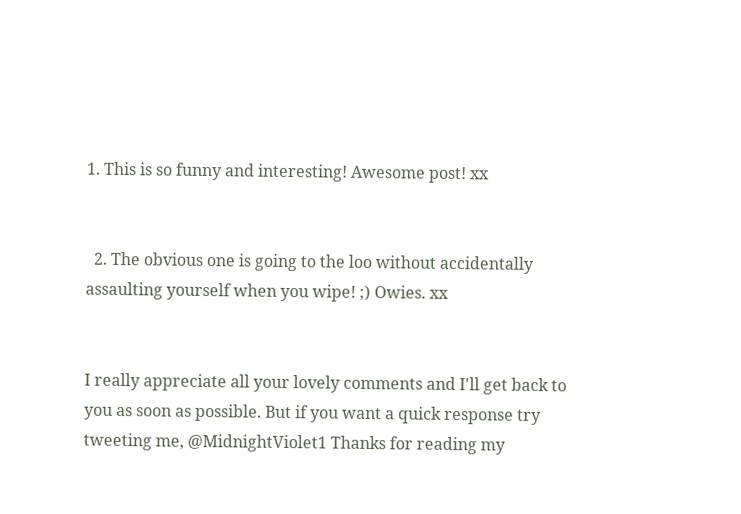1. This is so funny and interesting! Awesome post! xx


  2. The obvious one is going to the loo without accidentally assaulting yourself when you wipe! ;) Owies. xx


I really appreciate all your lovely comments and I'll get back to you as soon as possible. But if you want a quick response try tweeting me, @MidnightViolet1 Thanks for reading my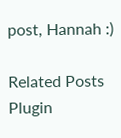post, Hannah :)

Related Posts Plugin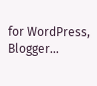for WordPress, Blogger...